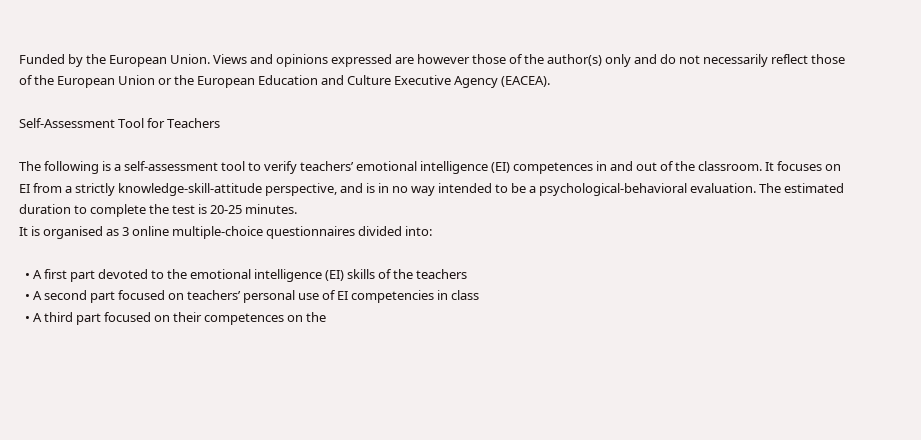Funded by the European Union. Views and opinions expressed are however those of the author(s) only and do not necessarily reflect those of the European Union or the European Education and Culture Executive Agency (EACEA).

Self-Assessment Tool for Teachers

The following is a self-assessment tool to verify teachers’ emotional intelligence (EI) competences in and out of the classroom. It focuses on EI from a strictly knowledge-skill-attitude perspective, and is in no way intended to be a psychological-behavioral evaluation. The estimated duration to complete the test is 20-25 minutes.
It is organised as 3 online multiple-choice questionnaires divided into:

  • A first part devoted to the emotional intelligence (EI) skills of the teachers
  • A second part focused on teachers’ personal use of EI competencies in class
  • A third part focused on their competences on the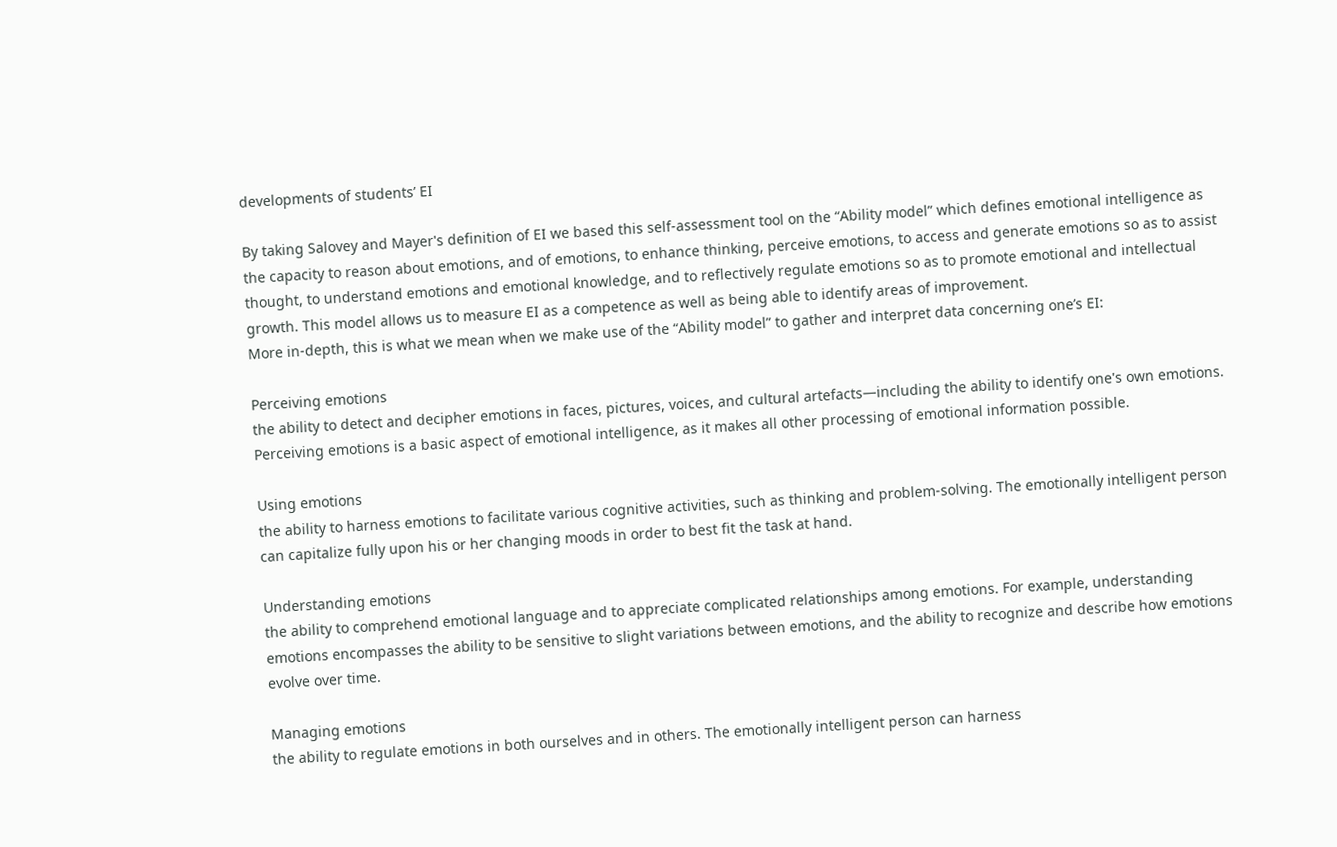developments of students’ EI

By taking Salovey and Mayer's definition of EI we based this self-assessment tool on the “Ability model” which defines emotional intelligence as the capacity to reason about emotions, and of emotions, to enhance thinking, perceive emotions, to access and generate emotions so as to assist thought, to understand emotions and emotional knowledge, and to reflectively regulate emotions so as to promote emotional and intellectual growth. This model allows us to measure EI as a competence as well as being able to identify areas of improvement.
More in-depth, this is what we mean when we make use of the “Ability model” to gather and interpret data concerning one’s EI:

Perceiving emotions
the ability to detect and decipher emotions in faces, pictures, voices, and cultural artefacts—including the ability to identify one's own emotions. Perceiving emotions is a basic aspect of emotional intelligence, as it makes all other processing of emotional information possible.

Using emotions
the ability to harness emotions to facilitate various cognitive activities, such as thinking and problem-solving. The emotionally intelligent person can capitalize fully upon his or her changing moods in order to best fit the task at hand.

Understanding emotions
the ability to comprehend emotional language and to appreciate complicated relationships among emotions. For example, understanding emotions encompasses the ability to be sensitive to slight variations between emotions, and the ability to recognize and describe how emotions evolve over time.

Managing emotions
the ability to regulate emotions in both ourselves and in others. The emotionally intelligent person can harness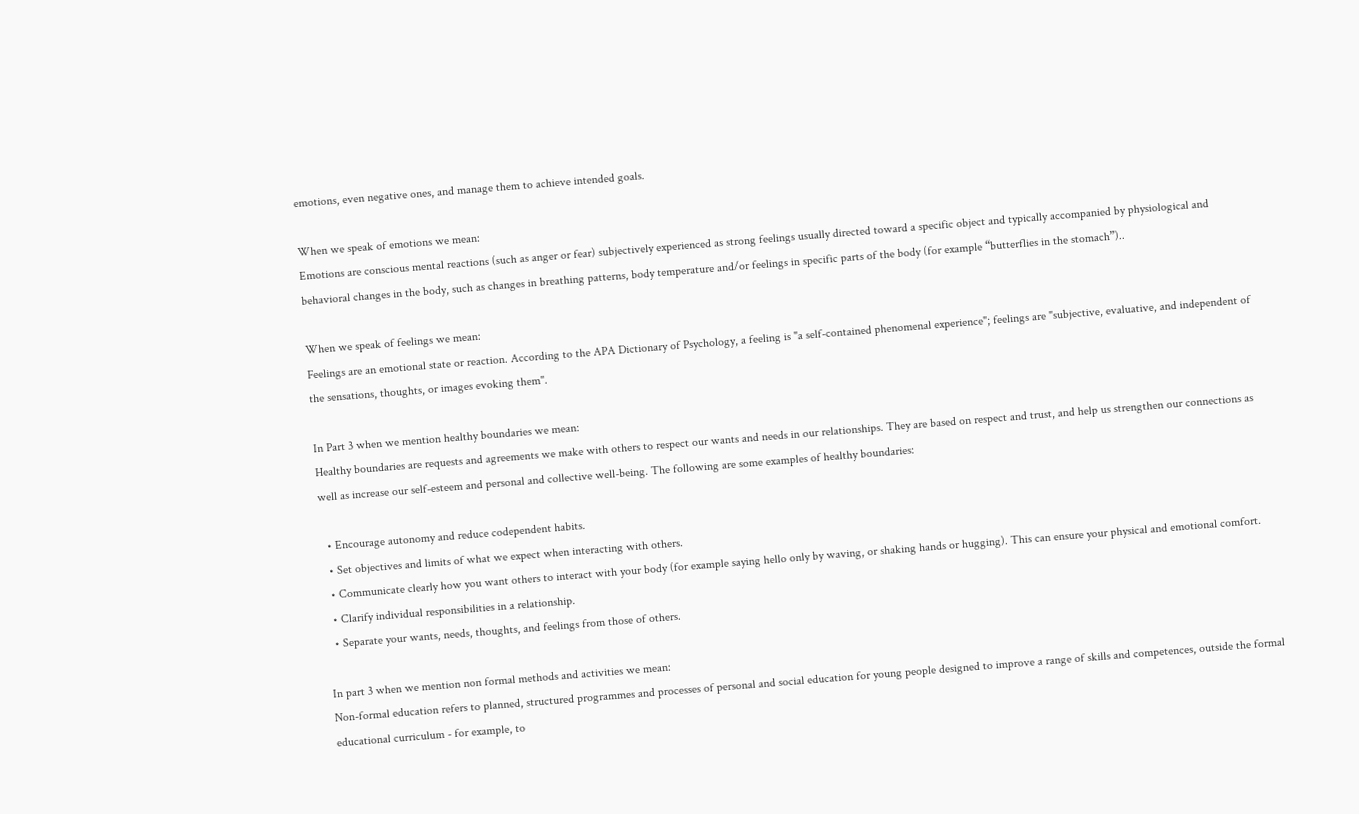emotions, even negative ones, and manage them to achieve intended goals.

When we speak of emotions we mean:
Emotions are conscious mental reactions (such as anger or fear) subjectively experienced as strong feelings usually directed toward a specific object and typically accompanied by physiological and behavioral changes in the body, such as changes in breathing patterns, body temperature and/or feelings in specific parts of the body (for example “butterflies in the stomach”)..

When we speak of feelings we mean:
Feelings are an emotional state or reaction. According to the APA Dictionary of Psychology, a feeling is "a self-contained phenomenal experience"; feelings are "subjective, evaluative, and independent of the sensations, thoughts, or images evoking them".

In Part 3 when we mention healthy boundaries we mean:
Healthy boundaries are requests and agreements we make with others to respect our wants and needs in our relationships. They are based on respect and trust, and help us strengthen our connections as well as increase our self-esteem and personal and collective well-being. The following are some examples of healthy boundaries:

  • Encourage autonomy and reduce codependent habits.
  • Set objectives and limits of what we expect when interacting with others.
  • Communicate clearly how you want others to interact with your body (for example saying hello only by waving, or shaking hands or hugging). This can ensure your physical and emotional comfort.
  • Clarify individual responsibilities in a relationship.
  • Separate your wants, needs, thoughts, and feelings from those of others.

In part 3 when we mention non formal methods and activities we mean:
Non-formal education refers to planned, structured programmes and processes of personal and social education for young people designed to improve a range of skills and competences, outside the formal educational curriculum - for example, to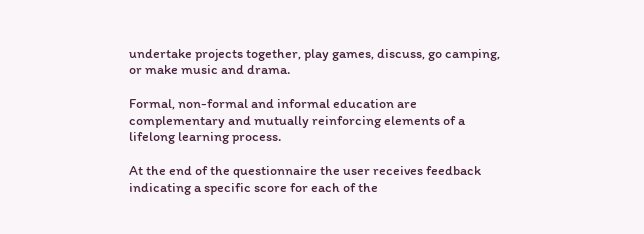undertake projects together, play games, discuss, go camping, or make music and drama.

Formal, non-formal and informal education are complementary and mutually reinforcing elements of a lifelong learning process.

At the end of the questionnaire the user receives feedback indicating a specific score for each of the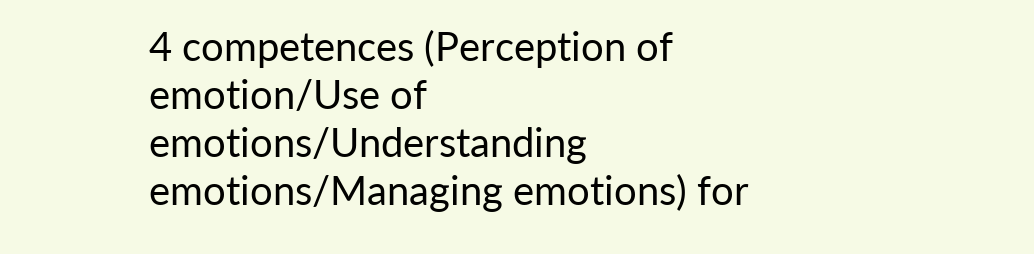4 competences (Perception of emotion/Use of emotions/Understanding emotions/Managing emotions) for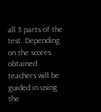all 3 parts of the test. Depending on the scores obtained teachers will be guided in using the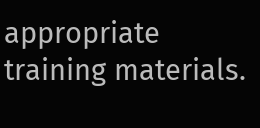appropriate training materials.